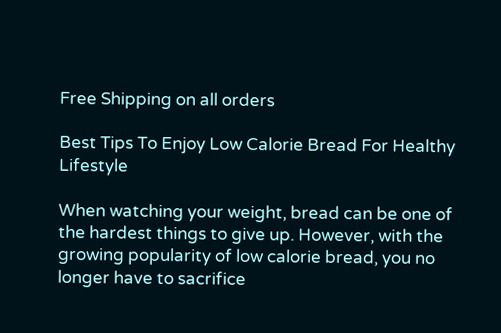Free Shipping on all orders

Best Tips To Enjoy Low Calorie Bread For Healthy Lifestyle

When watching your weight, bread can be one of the hardest things to give up. However, with the growing popularity of low calorie bread, you no longer have to sacrifice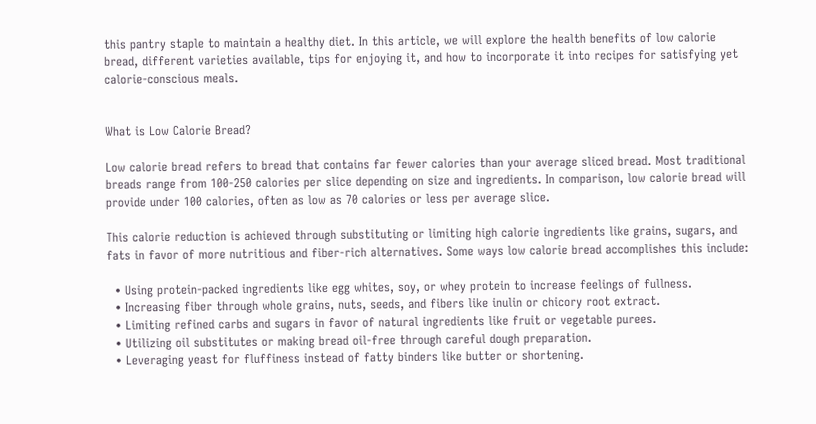this pantry staple to maintain a healthy diet. In this article, we will explore the health benefits of low calorie bread, different varieties available, tips for enjoying it, and how to incorporate it into recipes for satisfying yet calorie-conscious meals.


What is Low Calorie Bread?

Low calorie bread refers to bread that contains far fewer calories than your average sliced bread. Most traditional breads range from 100-250 calories per slice depending on size and ingredients. In comparison, low calorie bread will provide under 100 calories, often as low as 70 calories or less per average slice.

This calorie reduction is achieved through substituting or limiting high calorie ingredients like grains, sugars, and fats in favor of more nutritious and fiber-rich alternatives. Some ways low calorie bread accomplishes this include:

  • Using protein-packed ingredients like egg whites, soy, or whey protein to increase feelings of fullness.
  • Increasing fiber through whole grains, nuts, seeds, and fibers like inulin or chicory root extract.
  • Limiting refined carbs and sugars in favor of natural ingredients like fruit or vegetable purees.
  • Utilizing oil substitutes or making bread oil-free through careful dough preparation.
  • Leveraging yeast for fluffiness instead of fatty binders like butter or shortening.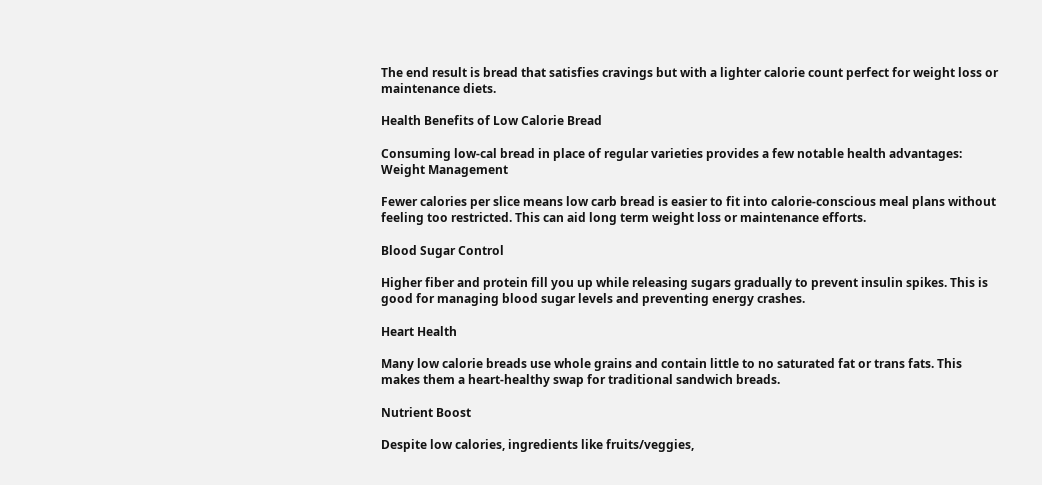The end result is bread that satisfies cravings but with a lighter calorie count perfect for weight loss or maintenance diets.

Health Benefits of Low Calorie Bread

Consuming low-cal bread in place of regular varieties provides a few notable health advantages: Weight Management

Fewer calories per slice means low carb bread is easier to fit into calorie-conscious meal plans without feeling too restricted. This can aid long term weight loss or maintenance efforts.

Blood Sugar Control

Higher fiber and protein fill you up while releasing sugars gradually to prevent insulin spikes. This is good for managing blood sugar levels and preventing energy crashes.

Heart Health

Many low calorie breads use whole grains and contain little to no saturated fat or trans fats. This makes them a heart-healthy swap for traditional sandwich breads.

Nutrient Boost

Despite low calories, ingredients like fruits/veggies,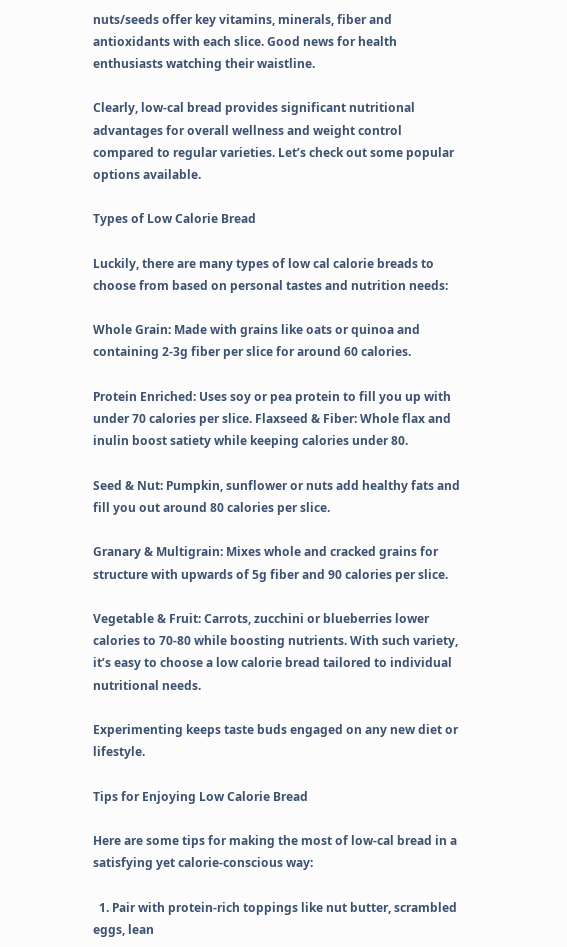nuts/seeds offer key vitamins, minerals, fiber and antioxidants with each slice. Good news for health enthusiasts watching their waistline.

Clearly, low-cal bread provides significant nutritional advantages for overall wellness and weight control compared to regular varieties. Let’s check out some popular options available.

Types of Low Calorie Bread

Luckily, there are many types of low cal calorie breads to choose from based on personal tastes and nutrition needs:

Whole Grain: Made with grains like oats or quinoa and containing 2-3g fiber per slice for around 60 calories.

Protein Enriched: Uses soy or pea protein to fill you up with under 70 calories per slice. Flaxseed & Fiber: Whole flax and inulin boost satiety while keeping calories under 80.

Seed & Nut: Pumpkin, sunflower or nuts add healthy fats and fill you out around 80 calories per slice.

Granary & Multigrain: Mixes whole and cracked grains for structure with upwards of 5g fiber and 90 calories per slice.

Vegetable & Fruit: Carrots, zucchini or blueberries lower calories to 70-80 while boosting nutrients. With such variety, it’s easy to choose a low calorie bread tailored to individual nutritional needs.

Experimenting keeps taste buds engaged on any new diet or lifestyle.

Tips for Enjoying Low Calorie Bread

Here are some tips for making the most of low-cal bread in a satisfying yet calorie-conscious way:

  1. Pair with protein-rich toppings like nut butter, scrambled eggs, lean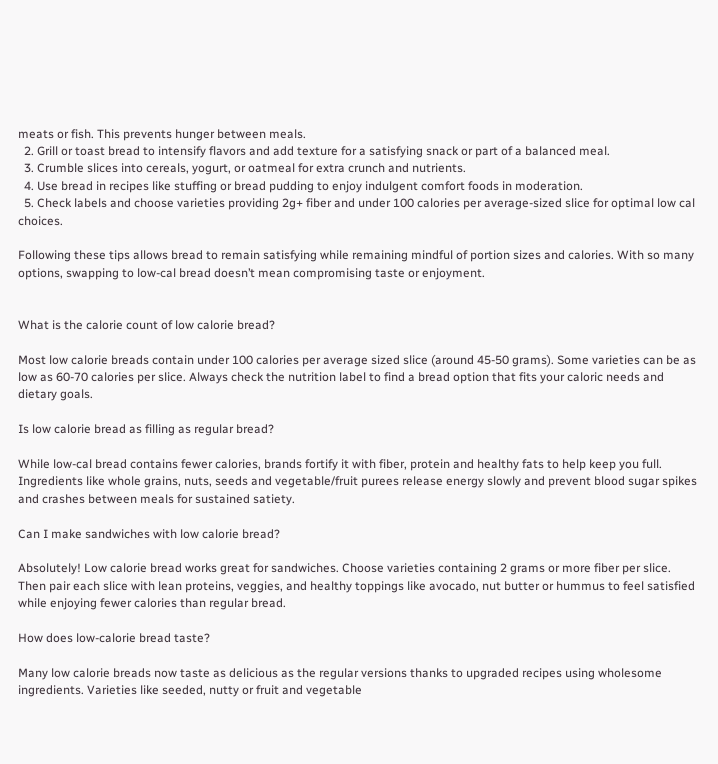meats or fish. This prevents hunger between meals.
  2. Grill or toast bread to intensify flavors and add texture for a satisfying snack or part of a balanced meal.
  3. Crumble slices into cereals, yogurt, or oatmeal for extra crunch and nutrients.
  4. Use bread in recipes like stuffing or bread pudding to enjoy indulgent comfort foods in moderation.
  5. Check labels and choose varieties providing 2g+ fiber and under 100 calories per average-sized slice for optimal low cal choices.

Following these tips allows bread to remain satisfying while remaining mindful of portion sizes and calories. With so many options, swapping to low-cal bread doesn’t mean compromising taste or enjoyment.


What is the calorie count of low calorie bread?

Most low calorie breads contain under 100 calories per average sized slice (around 45-50 grams). Some varieties can be as low as 60-70 calories per slice. Always check the nutrition label to find a bread option that fits your caloric needs and dietary goals.

Is low calorie bread as filling as regular bread?

While low-cal bread contains fewer calories, brands fortify it with fiber, protein and healthy fats to help keep you full. Ingredients like whole grains, nuts, seeds and vegetable/fruit purees release energy slowly and prevent blood sugar spikes and crashes between meals for sustained satiety.

Can I make sandwiches with low calorie bread?

Absolutely! Low calorie bread works great for sandwiches. Choose varieties containing 2 grams or more fiber per slice. Then pair each slice with lean proteins, veggies, and healthy toppings like avocado, nut butter or hummus to feel satisfied while enjoying fewer calories than regular bread.

How does low-calorie bread taste?

Many low calorie breads now taste as delicious as the regular versions thanks to upgraded recipes using wholesome ingredients. Varieties like seeded, nutty or fruit and vegetable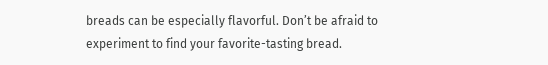breads can be especially flavorful. Don’t be afraid to experiment to find your favorite-tasting bread.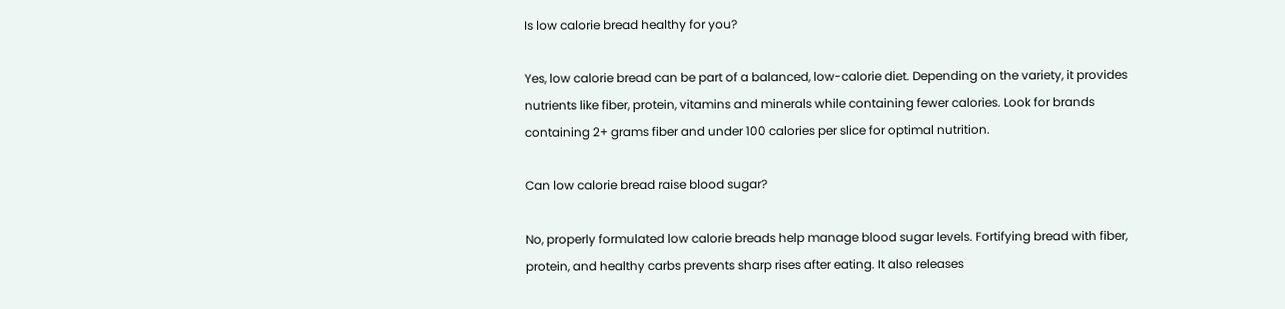Is low calorie bread healthy for you?

Yes, low calorie bread can be part of a balanced, low-calorie diet. Depending on the variety, it provides nutrients like fiber, protein, vitamins and minerals while containing fewer calories. Look for brands containing 2+ grams fiber and under 100 calories per slice for optimal nutrition.

Can low calorie bread raise blood sugar?

No, properly formulated low calorie breads help manage blood sugar levels. Fortifying bread with fiber, protein, and healthy carbs prevents sharp rises after eating. It also releases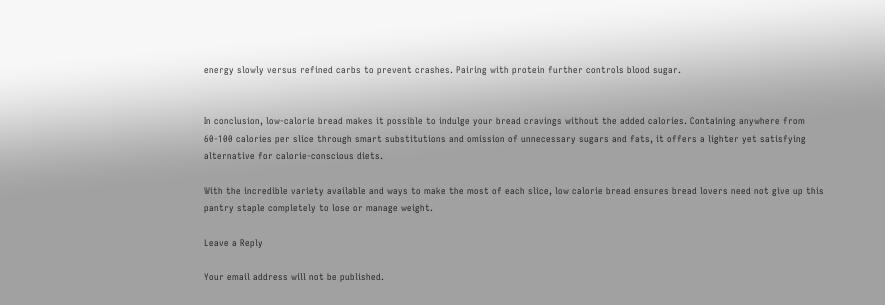energy slowly versus refined carbs to prevent crashes. Pairing with protein further controls blood sugar.


In conclusion, low-calorie bread makes it possible to indulge your bread cravings without the added calories. Containing anywhere from 60-100 calories per slice through smart substitutions and omission of unnecessary sugars and fats, it offers a lighter yet satisfying alternative for calorie-conscious diets.

With the incredible variety available and ways to make the most of each slice, low calorie bread ensures bread lovers need not give up this pantry staple completely to lose or manage weight.

Leave a Reply

Your email address will not be published.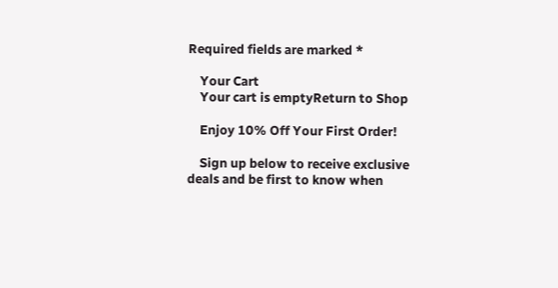Required fields are marked *

    Your Cart
    Your cart is emptyReturn to Shop

    Enjoy 10% Off Your First Order!

    Sign up below to receive exclusive deals and be first to know when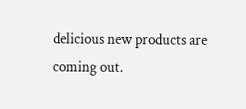delicious new products are coming out.